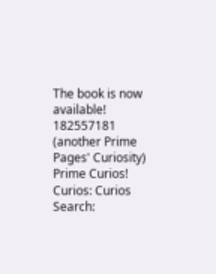The book is now available! 182557181
(another Prime Pages' Curiosity)
Prime Curios!
Curios: Curios Search: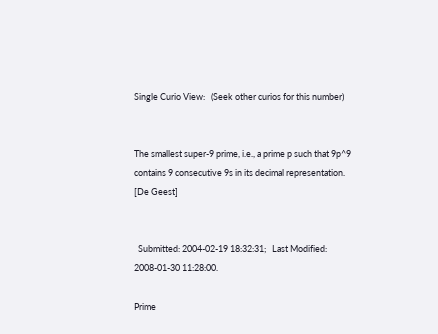Single Curio View:   (Seek other curios for this number)


The smallest super-9 prime, i.e., a prime p such that 9p^9 contains 9 consecutive 9s in its decimal representation. [De Geest]


  Submitted: 2004-02-19 18:32:31;   Last Modified: 2008-01-30 11:28:00.

Prime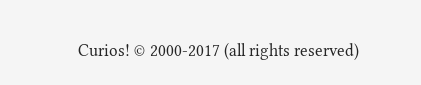Curios! © 2000-2017 (all rights reserved)